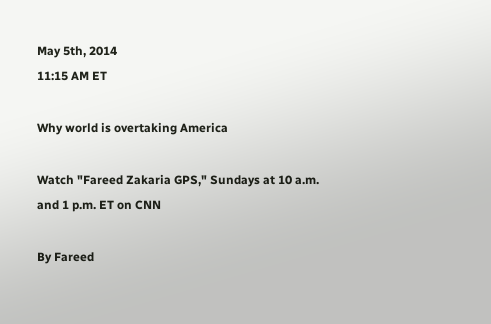May 5th, 2014
11:15 AM ET

Why world is overtaking America

Watch "Fareed Zakaria GPS," Sundays at 10 a.m. and 1 p.m. ET on CNN

By Fareed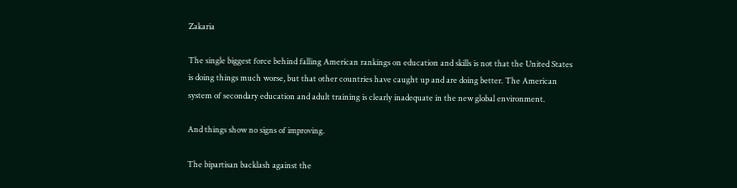Zakaria

The single biggest force behind falling American rankings on education and skills is not that the United States is doing things much worse, but that other countries have caught up and are doing better. The American system of secondary education and adult training is clearly inadequate in the new global environment.

And things show no signs of improving.

The bipartisan backlash against the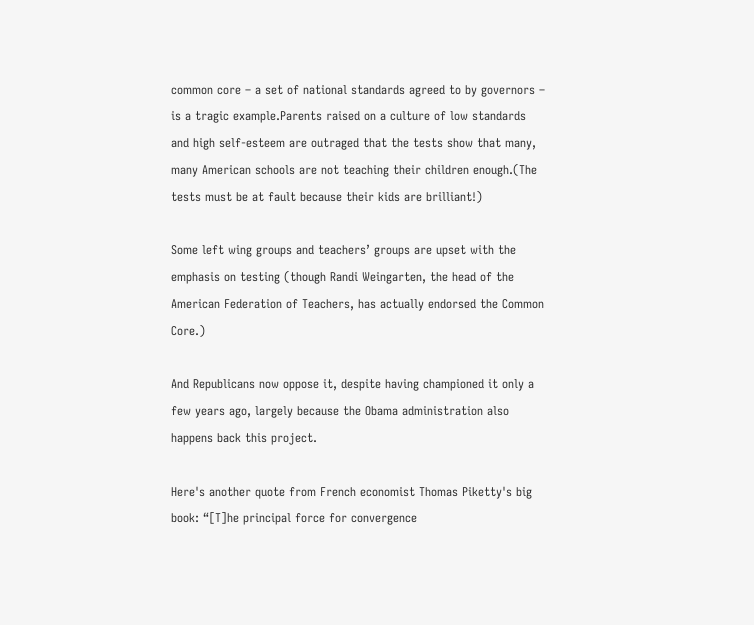common core – a set of national standards agreed to by governors – is a tragic example.Parents raised on a culture of low standards and high self-esteem are outraged that the tests show that many, many American schools are not teaching their children enough.(The tests must be at fault because their kids are brilliant!)

Some left wing groups and teachers’ groups are upset with the emphasis on testing (though Randi Weingarten, the head of the American Federation of Teachers, has actually endorsed the Common Core.)

And Republicans now oppose it, despite having championed it only a few years ago, largely because the Obama administration also happens back this project.

Here's another quote from French economist Thomas Piketty's big book: “[T]he principal force for convergence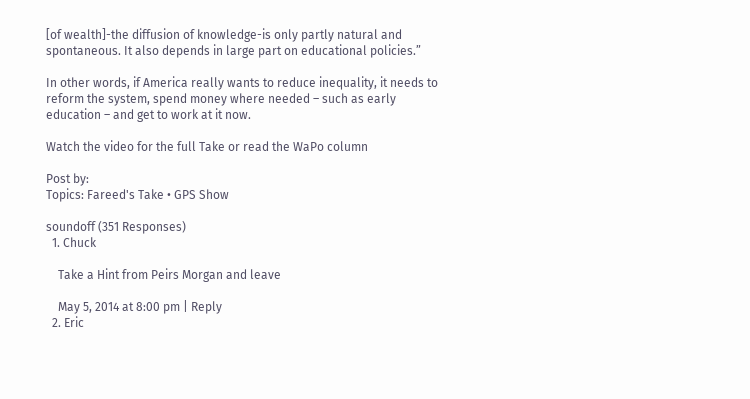[of wealth]-the diffusion of knowledge-is only partly natural and spontaneous. It also depends in large part on educational policies.”

In other words, if America really wants to reduce inequality, it needs to reform the system, spend money where needed – such as early education – and get to work at it now.

Watch the video for the full Take or read the WaPo column

Post by:
Topics: Fareed's Take • GPS Show

soundoff (351 Responses)
  1. Chuck

    Take a Hint from Peirs Morgan and leave

    May 5, 2014 at 8:00 pm | Reply
  2. Eric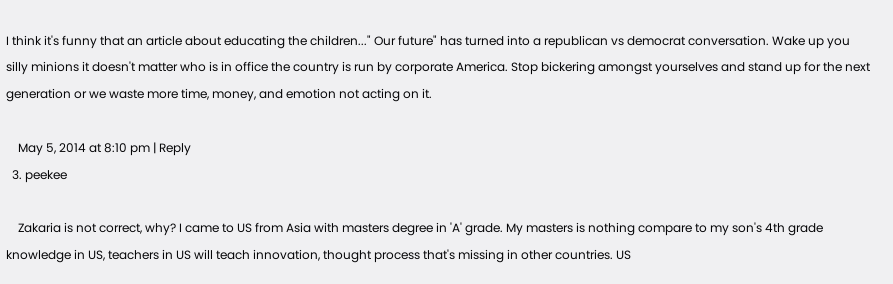I think it's funny that an article about educating the children..." Our future" has turned into a republican vs democrat conversation. Wake up you silly minions it doesn't matter who is in office the country is run by corporate America. Stop bickering amongst yourselves and stand up for the next generation or we waste more time, money, and emotion not acting on it.

    May 5, 2014 at 8:10 pm | Reply
  3. peekee

    Zakaria is not correct, why? I came to US from Asia with masters degree in 'A' grade. My masters is nothing compare to my son's 4th grade knowledge in US, teachers in US will teach innovation, thought process that's missing in other countries. US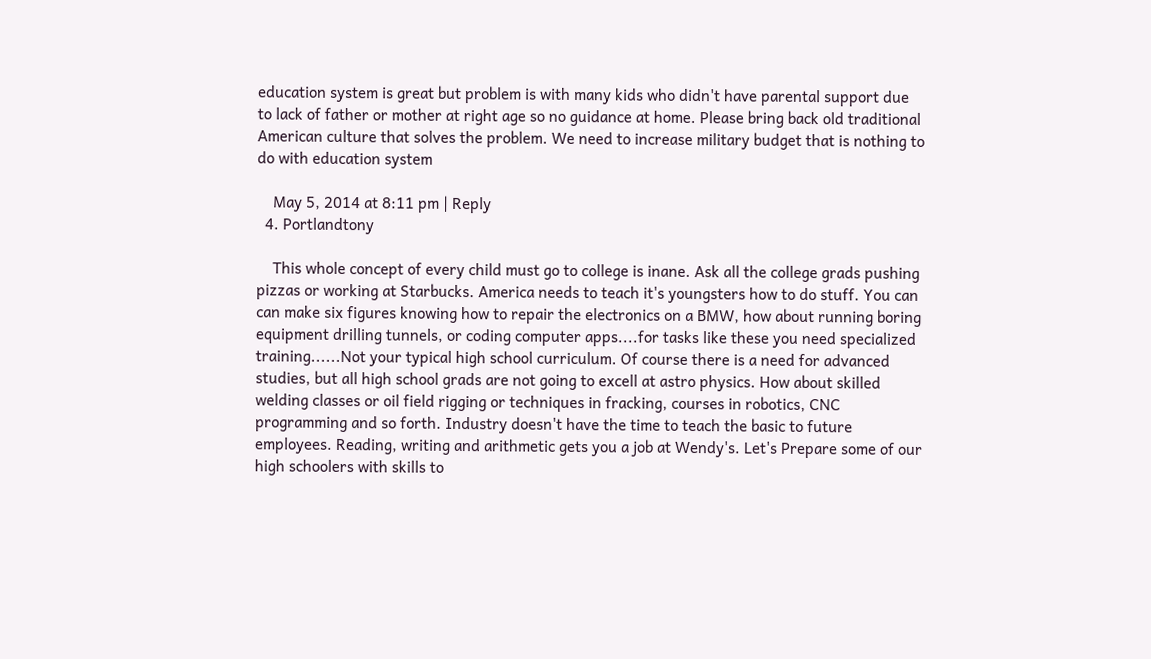education system is great but problem is with many kids who didn't have parental support due to lack of father or mother at right age so no guidance at home. Please bring back old traditional American culture that solves the problem. We need to increase military budget that is nothing to do with education system

    May 5, 2014 at 8:11 pm | Reply
  4. Portlandtony

    This whole concept of every child must go to college is inane. Ask all the college grads pushing pizzas or working at Starbucks. America needs to teach it's youngsters how to do stuff. You can can make six figures knowing how to repair the electronics on a BMW, how about running boring equipment drilling tunnels, or coding computer apps....for tasks like these you need specialized training......Not your typical high school curriculum. Of course there is a need for advanced studies, but all high school grads are not going to excell at astro physics. How about skilled welding classes or oil field rigging or techniques in fracking, courses in robotics, CNC programming and so forth. Industry doesn't have the time to teach the basic to future employees. Reading, writing and arithmetic gets you a job at Wendy's. Let's Prepare some of our high schoolers with skills to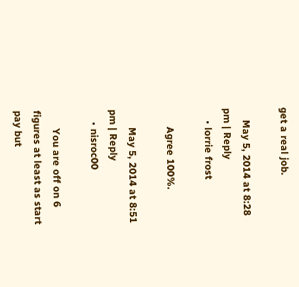get a real job.

    May 5, 2014 at 8:28 pm | Reply
    • lorrie frost

      Agree 100%.

      May 5, 2014 at 8:51 pm | Reply
    • nisroc00

      You are off on 6 figures at least as start pay but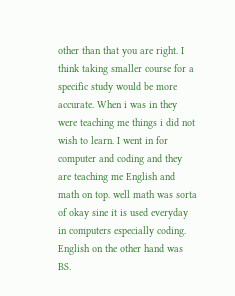other than that you are right. I think taking smaller course for a specific study would be more accurate. When i was in they were teaching me things i did not wish to learn. I went in for computer and coding and they are teaching me English and math on top. well math was sorta of okay sine it is used everyday in computers especially coding. English on the other hand was BS.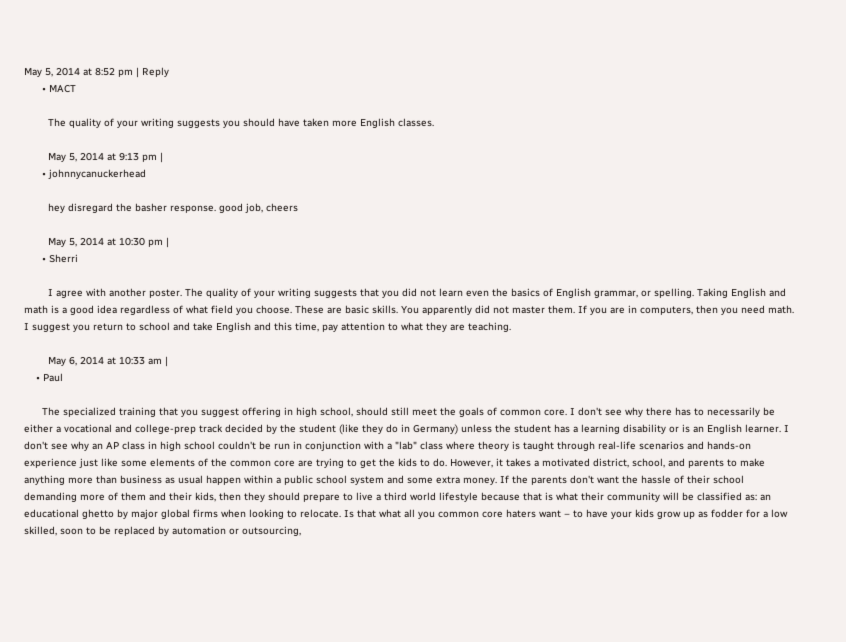May 5, 2014 at 8:52 pm | Reply
      • MACT

        The quality of your writing suggests you should have taken more English classes.

        May 5, 2014 at 9:13 pm |
      • johnnycanuckerhead

        hey disregard the basher response. good job, cheers

        May 5, 2014 at 10:30 pm |
      • Sherri

        I agree with another poster. The quality of your writing suggests that you did not learn even the basics of English grammar, or spelling. Taking English and math is a good idea regardless of what field you choose. These are basic skills. You apparently did not master them. If you are in computers, then you need math. I suggest you return to school and take English and this time, pay attention to what they are teaching.

        May 6, 2014 at 10:33 am |
    • Paul

      The specialized training that you suggest offering in high school, should still meet the goals of common core. I don't see why there has to necessarily be either a vocational and college-prep track decided by the student (like they do in Germany) unless the student has a learning disability or is an English learner. I don't see why an AP class in high school couldn't be run in conjunction with a "lab" class where theory is taught through real-life scenarios and hands-on experience just like some elements of the common core are trying to get the kids to do. However, it takes a motivated district, school, and parents to make anything more than business as usual happen within a public school system and some extra money. If the parents don't want the hassle of their school demanding more of them and their kids, then they should prepare to live a third world lifestyle because that is what their community will be classified as: an educational ghetto by major global firms when looking to relocate. Is that what all you common core haters want – to have your kids grow up as fodder for a low skilled, soon to be replaced by automation or outsourcing,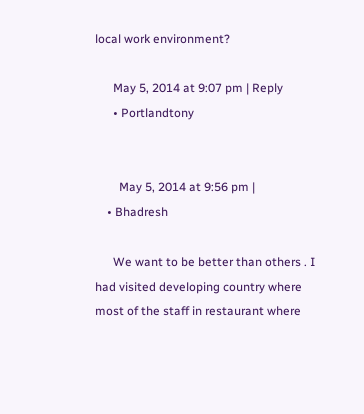local work environment?

      May 5, 2014 at 9:07 pm | Reply
      • Portlandtony


        May 5, 2014 at 9:56 pm |
    • Bhadresh

      We want to be better than others . I had visited developing country where most of the staff in restaurant where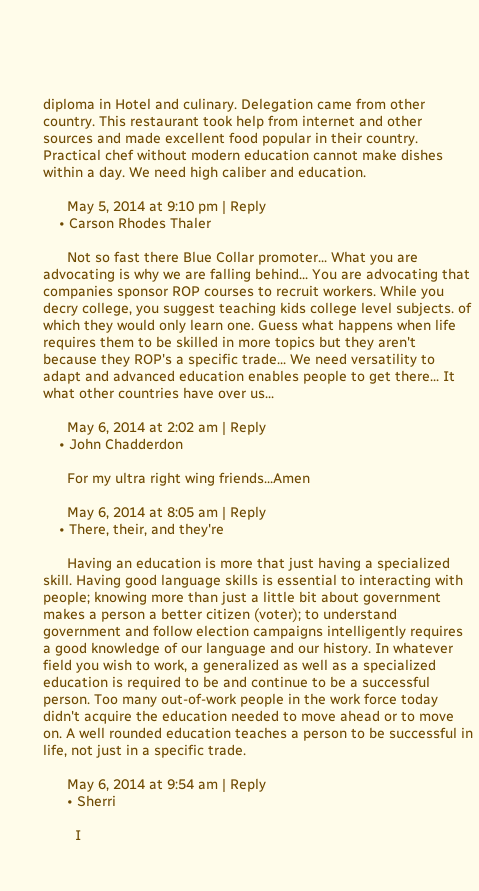diploma in Hotel and culinary. Delegation came from other country. This restaurant took help from internet and other sources and made excellent food popular in their country. Practical chef without modern education cannot make dishes within a day. We need high caliber and education.

      May 5, 2014 at 9:10 pm | Reply
    • Carson Rhodes Thaler

      Not so fast there Blue Collar promoter... What you are advocating is why we are falling behind... You are advocating that companies sponsor ROP courses to recruit workers. While you decry college, you suggest teaching kids college level subjects. of which they would only learn one. Guess what happens when life requires them to be skilled in more topics but they aren't because they ROP's a specific trade... We need versatility to adapt and advanced education enables people to get there... It what other countries have over us...

      May 6, 2014 at 2:02 am | Reply
    • John Chadderdon

      For my ultra right wing friends...Amen

      May 6, 2014 at 8:05 am | Reply
    • There, their, and they're

      Having an education is more that just having a specialized skill. Having good language skills is essential to interacting with people; knowing more than just a little bit about government makes a person a better citizen (voter); to understand government and follow election campaigns intelligently requires a good knowledge of our language and our history. In whatever field you wish to work, a generalized as well as a specialized education is required to be and continue to be a successful person. Too many out-of-work people in the work force today didn't acquire the education needed to move ahead or to move on. A well rounded education teaches a person to be successful in life, not just in a specific trade.

      May 6, 2014 at 9:54 am | Reply
      • Sherri

        I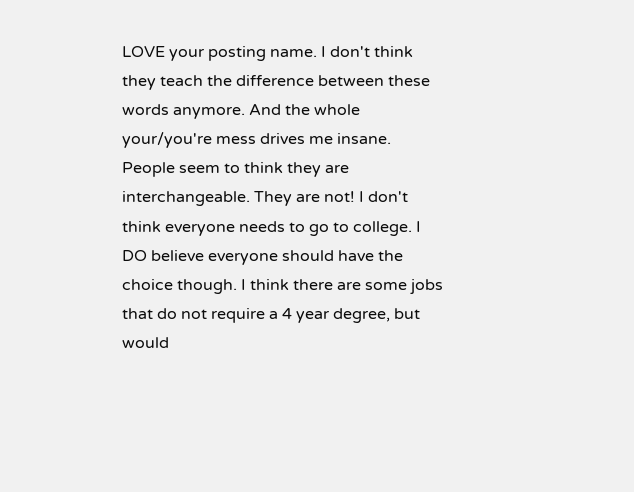LOVE your posting name. I don't think they teach the difference between these words anymore. And the whole your/you're mess drives me insane. People seem to think they are interchangeable. They are not! I don't think everyone needs to go to college. I DO believe everyone should have the choice though. I think there are some jobs that do not require a 4 year degree, but would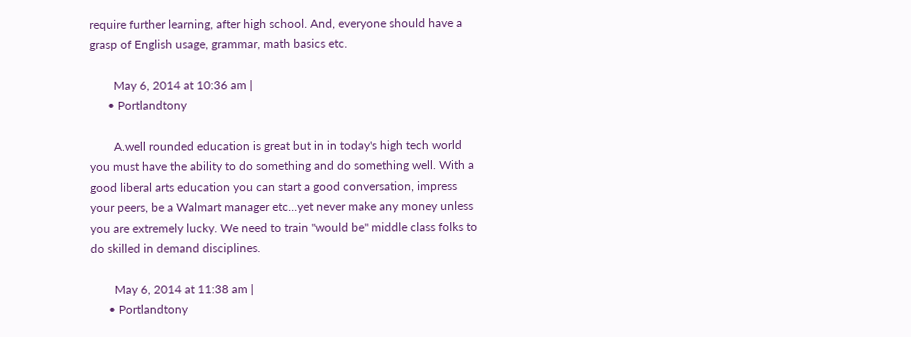require further learning, after high school. And, everyone should have a grasp of English usage, grammar, math basics etc.

        May 6, 2014 at 10:36 am |
      • Portlandtony

        A.well rounded education is great but in in today's high tech world you must have the ability to do something and do something well. With a good liberal arts education you can start a good conversation, impress your peers, be a Walmart manager etc...yet never make any money unless you are extremely lucky. We need to train "would be" middle class folks to do skilled in demand disciplines.

        May 6, 2014 at 11:38 am |
      • Portlandtony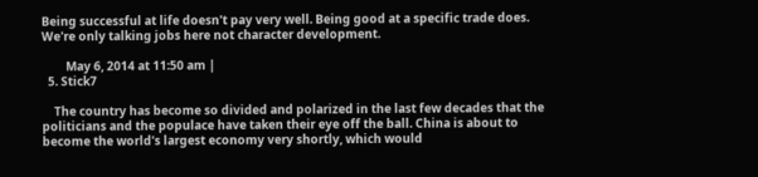Being successful at life doesn't pay very well. Being good at a specific trade does. We're only talking jobs here not character development.

        May 6, 2014 at 11:50 am |
  5. Stick7

    The country has become so divided and polarized in the last few decades that the politicians and the populace have taken their eye off the ball. China is about to become the world's largest economy very shortly, which would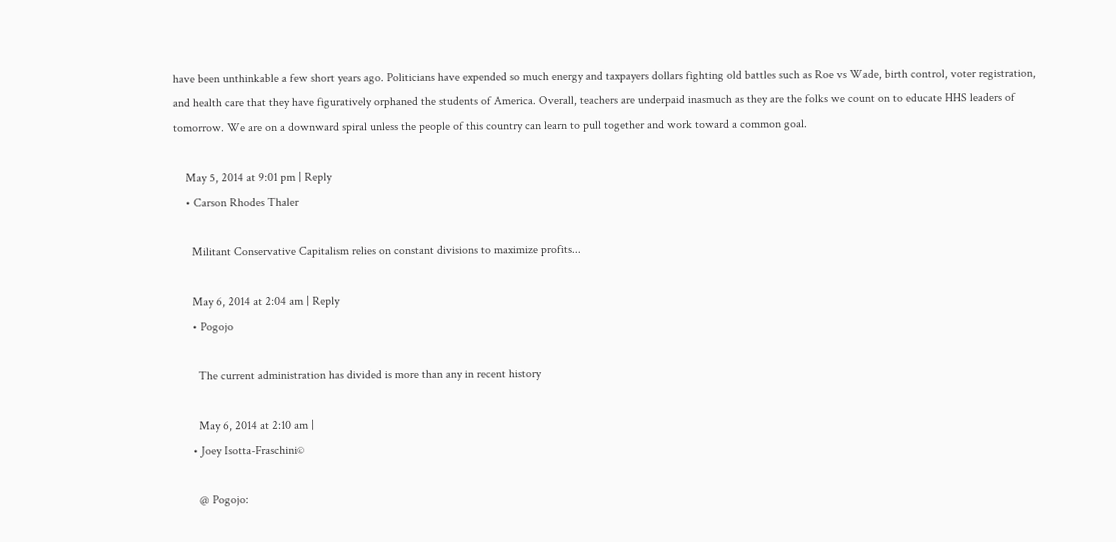have been unthinkable a few short years ago. Politicians have expended so much energy and taxpayers dollars fighting old battles such as Roe vs Wade, birth control, voter registration, and health care that they have figuratively orphaned the students of America. Overall, teachers are underpaid inasmuch as they are the folks we count on to educate HHS leaders of tomorrow. We are on a downward spiral unless the people of this country can learn to pull together and work toward a common goal.

    May 5, 2014 at 9:01 pm | Reply
    • Carson Rhodes Thaler

      Militant Conservative Capitalism relies on constant divisions to maximize profits...

      May 6, 2014 at 2:04 am | Reply
      • Pogojo

        The current administration has divided is more than any in recent history

        May 6, 2014 at 2:10 am |
      • Joey Isotta-Fraschini©

        @ Pogojo: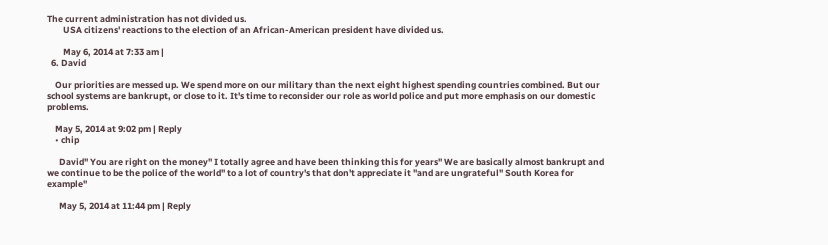The current administration has not divided us.
        USA citizens' reactions to the election of an African-American president have divided us.

        May 6, 2014 at 7:33 am |
  6. David

    Our priorities are messed up. We spend more on our military than the next eight highest spending countries combined. But our school systems are bankrupt, or close to it. It's time to reconsider our role as world police and put more emphasis on our domestic problems.

    May 5, 2014 at 9:02 pm | Reply
    • chip

      David" You are right on the money" I totally agree and have been thinking this for years" We are basically almost bankrupt and we continue to be the police of the world" to a lot of country's that don't appreciate it "and are ungrateful" South Korea for example"

      May 5, 2014 at 11:44 pm | Reply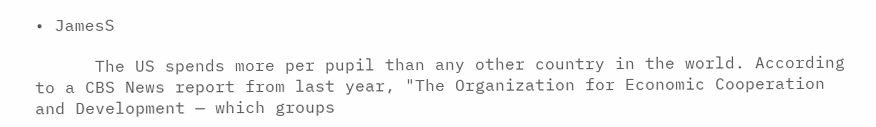• JamesS

      The US spends more per pupil than any other country in the world. According to a CBS News report from last year, "The Organization for Economic Cooperation and Development — which groups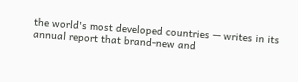the world's most developed countries — writes in its annual report that brand-new and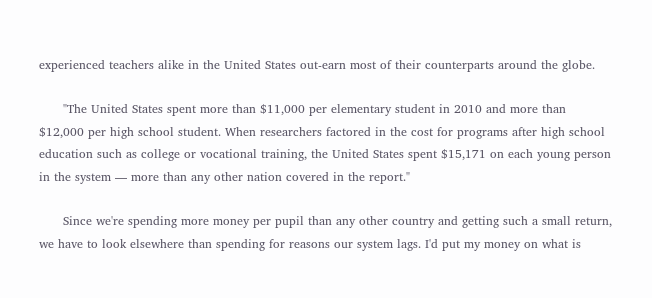experienced teachers alike in the United States out-earn most of their counterparts around the globe.

      "The United States spent more than $11,000 per elementary student in 2010 and more than $12,000 per high school student. When researchers factored in the cost for programs after high school education such as college or vocational training, the United States spent $15,171 on each young person in the system — more than any other nation covered in the report."

      Since we're spending more money per pupil than any other country and getting such a small return, we have to look elsewhere than spending for reasons our system lags. I'd put my money on what is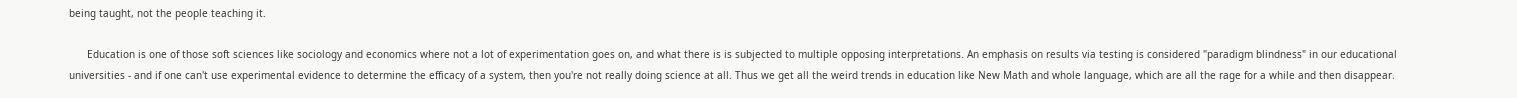being taught, not the people teaching it.

      Education is one of those soft sciences like sociology and economics where not a lot of experimentation goes on, and what there is is subjected to multiple opposing interpretations. An emphasis on results via testing is considered "paradigm blindness" in our educational universities - and if one can't use experimental evidence to determine the efficacy of a system, then you're not really doing science at all. Thus we get all the weird trends in education like New Math and whole language, which are all the rage for a while and then disappear.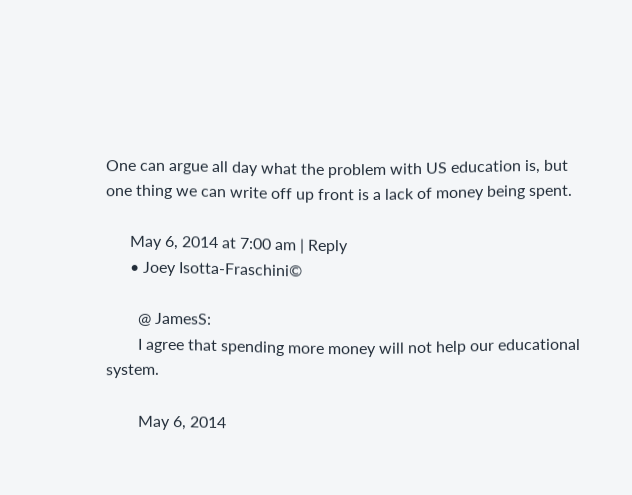One can argue all day what the problem with US education is, but one thing we can write off up front is a lack of money being spent.

      May 6, 2014 at 7:00 am | Reply
      • Joey Isotta-Fraschini©

        @ JamesS:
        I agree that spending more money will not help our educational system.

        May 6, 2014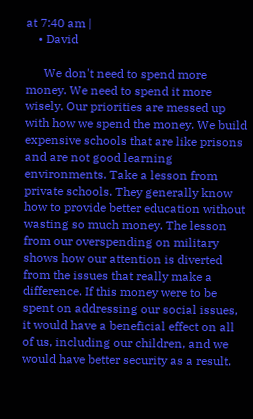at 7:40 am |
    • David

      We don't need to spend more money. We need to spend it more wisely. Our priorities are messed up with how we spend the money. We build expensive schools that are like prisons and are not good learning environments. Take a lesson from private schools. They generally know how to provide better education without wasting so much money. The lesson from our overspending on military shows how our attention is diverted from the issues that really make a difference. If this money were to be spent on addressing our social issues, it would have a beneficial effect on all of us, including our children, and we would have better security as a result.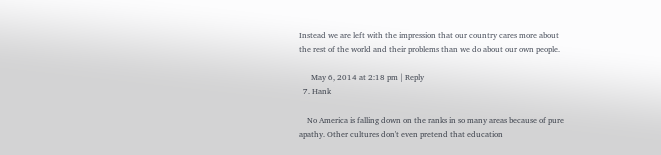Instead we are left with the impression that our country cares more about the rest of the world and their problems than we do about our own people.

      May 6, 2014 at 2:18 pm | Reply
  7. Hank

    No America is falling down on the ranks in so many areas because of pure apathy. Other cultures don't even pretend that education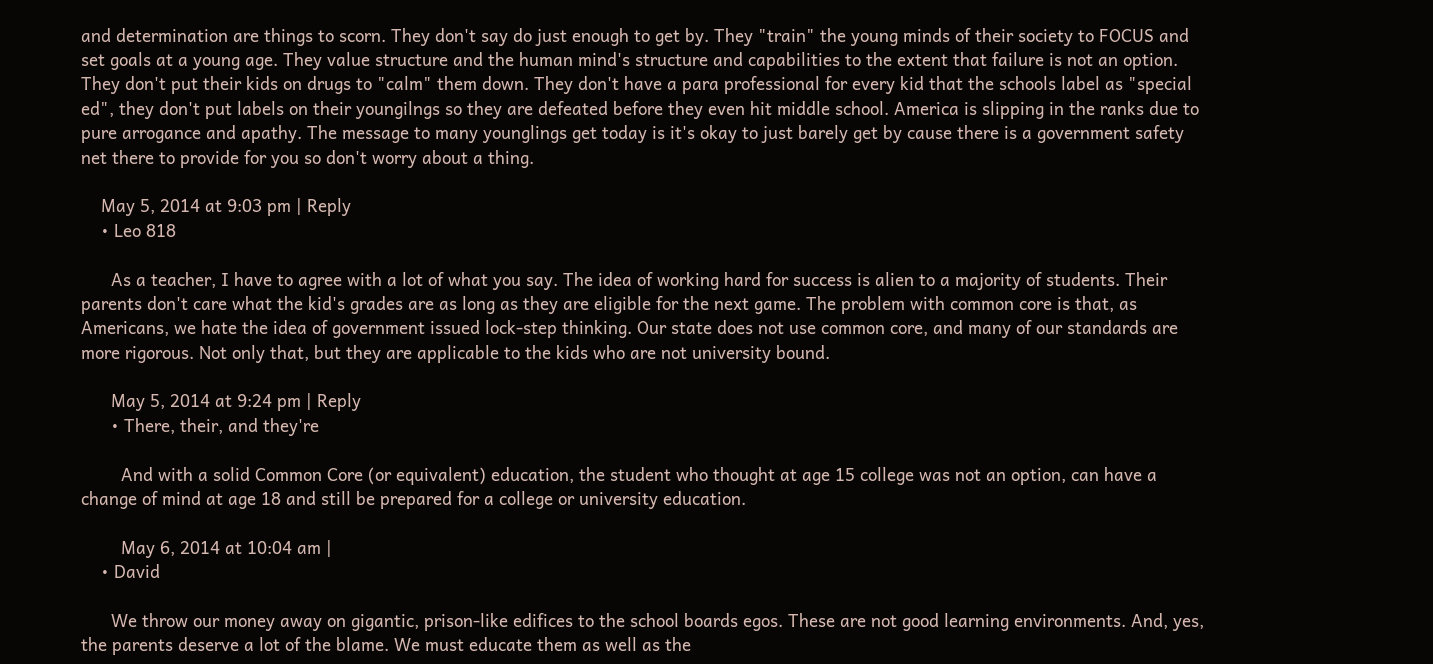and determination are things to scorn. They don't say do just enough to get by. They "train" the young minds of their society to FOCUS and set goals at a young age. They value structure and the human mind's structure and capabilities to the extent that failure is not an option. They don't put their kids on drugs to "calm" them down. They don't have a para professional for every kid that the schools label as "special ed", they don't put labels on their youngilngs so they are defeated before they even hit middle school. America is slipping in the ranks due to pure arrogance and apathy. The message to many younglings get today is it's okay to just barely get by cause there is a government safety net there to provide for you so don't worry about a thing.

    May 5, 2014 at 9:03 pm | Reply
    • Leo 818

      As a teacher, I have to agree with a lot of what you say. The idea of working hard for success is alien to a majority of students. Their parents don't care what the kid's grades are as long as they are eligible for the next game. The problem with common core is that, as Americans, we hate the idea of government issued lock-step thinking. Our state does not use common core, and many of our standards are more rigorous. Not only that, but they are applicable to the kids who are not university bound.

      May 5, 2014 at 9:24 pm | Reply
      • There, their, and they're

        And with a solid Common Core (or equivalent) education, the student who thought at age 15 college was not an option, can have a change of mind at age 18 and still be prepared for a college or university education.

        May 6, 2014 at 10:04 am |
    • David

      We throw our money away on gigantic, prison-like edifices to the school boards egos. These are not good learning environments. And, yes, the parents deserve a lot of the blame. We must educate them as well as the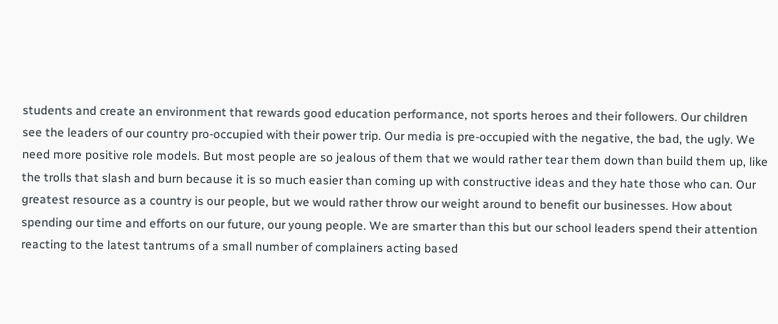students and create an environment that rewards good education performance, not sports heroes and their followers. Our children see the leaders of our country pro-occupied with their power trip. Our media is pre-occupied with the negative, the bad, the ugly. We need more positive role models. But most people are so jealous of them that we would rather tear them down than build them up, like the trolls that slash and burn because it is so much easier than coming up with constructive ideas and they hate those who can. Our greatest resource as a country is our people, but we would rather throw our weight around to benefit our businesses. How about spending our time and efforts on our future, our young people. We are smarter than this but our school leaders spend their attention reacting to the latest tantrums of a small number of complainers acting based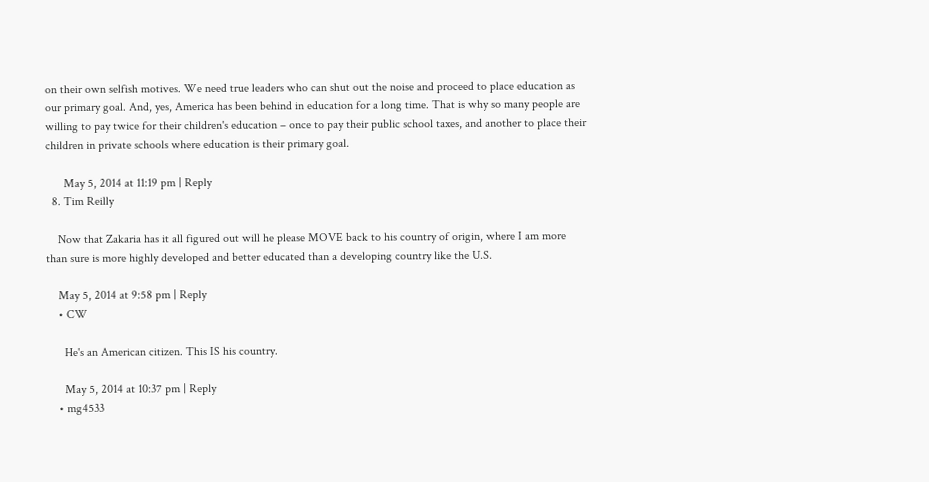on their own selfish motives. We need true leaders who can shut out the noise and proceed to place education as our primary goal. And, yes, America has been behind in education for a long time. That is why so many people are willing to pay twice for their children's education – once to pay their public school taxes, and another to place their children in private schools where education is their primary goal.

      May 5, 2014 at 11:19 pm | Reply
  8. Tim Reilly

    Now that Zakaria has it all figured out will he please MOVE back to his country of origin, where I am more than sure is more highly developed and better educated than a developing country like the U.S.

    May 5, 2014 at 9:58 pm | Reply
    • CW

      He's an American citizen. This IS his country.

      May 5, 2014 at 10:37 pm | Reply
    • mg4533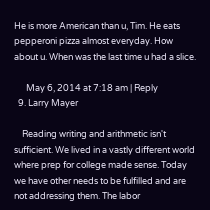He is more American than u, Tim. He eats pepperoni pizza almost everyday. How about u. When was the last time u had a slice.

      May 6, 2014 at 7:18 am | Reply
  9. Larry Mayer

    Reading writing and arithmetic isn't sufficient. We lived in a vastly different world where prep for college made sense. Today we have other needs to be fulfilled and are not addressing them. The labor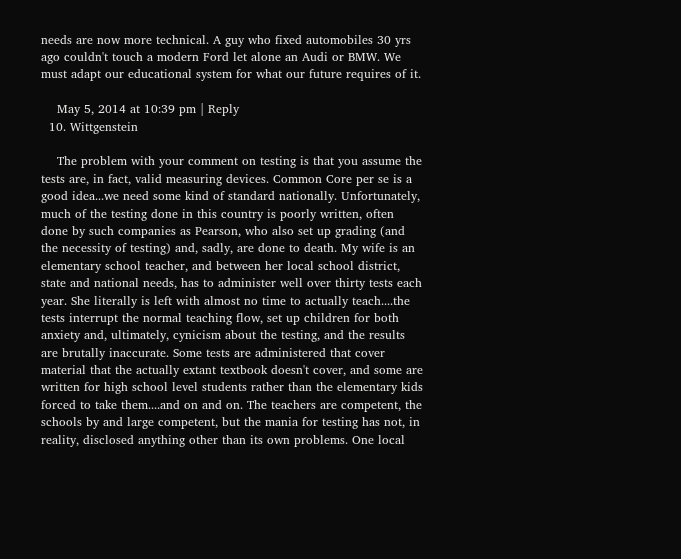needs are now more technical. A guy who fixed automobiles 30 yrs ago couldn't touch a modern Ford let alone an Audi or BMW. We must adapt our educational system for what our future requires of it.

    May 5, 2014 at 10:39 pm | Reply
  10. Wittgenstein

    The problem with your comment on testing is that you assume the tests are, in fact, valid measuring devices. Common Core per se is a good idea...we need some kind of standard nationally. Unfortunately, much of the testing done in this country is poorly written, often done by such companies as Pearson, who also set up grading (and the necessity of testing) and, sadly, are done to death. My wife is an elementary school teacher, and between her local school district, state and national needs, has to administer well over thirty tests each year. She literally is left with almost no time to actually teach....the tests interrupt the normal teaching flow, set up children for both anxiety and, ultimately, cynicism about the testing, and the results are brutally inaccurate. Some tests are administered that cover material that the actually extant textbook doesn't cover, and some are written for high school level students rather than the elementary kids forced to take them....and on and on. The teachers are competent, the schools by and large competent, but the mania for testing has not, in reality, disclosed anything other than its own problems. One local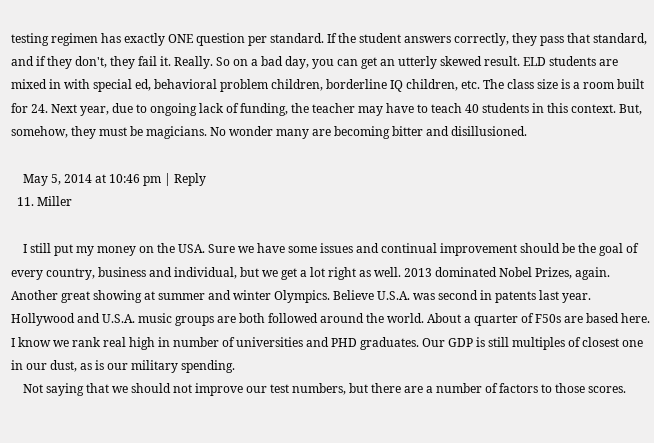testing regimen has exactly ONE question per standard. If the student answers correctly, they pass that standard, and if they don't, they fail it. Really. So on a bad day, you can get an utterly skewed result. ELD students are mixed in with special ed, behavioral problem children, borderline IQ children, etc. The class size is a room built for 24. Next year, due to ongoing lack of funding, the teacher may have to teach 40 students in this context. But, somehow, they must be magicians. No wonder many are becoming bitter and disillusioned.

    May 5, 2014 at 10:46 pm | Reply
  11. Miller

    I still put my money on the USA. Sure we have some issues and continual improvement should be the goal of every country, business and individual, but we get a lot right as well. 2013 dominated Nobel Prizes, again. Another great showing at summer and winter Olympics. Believe U.S.A. was second in patents last year. Hollywood and U.S.A. music groups are both followed around the world. About a quarter of F50s are based here. I know we rank real high in number of universities and PHD graduates. Our GDP is still multiples of closest one in our dust, as is our military spending.
    Not saying that we should not improve our test numbers, but there are a number of factors to those scores.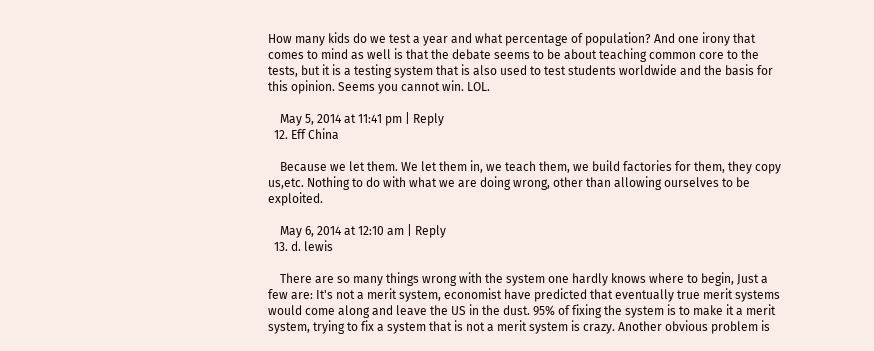How many kids do we test a year and what percentage of population? And one irony that comes to mind as well is that the debate seems to be about teaching common core to the tests, but it is a testing system that is also used to test students worldwide and the basis for this opinion. Seems you cannot win. LOL.

    May 5, 2014 at 11:41 pm | Reply
  12. Eff China

    Because we let them. We let them in, we teach them, we build factories for them, they copy us,etc. Nothing to do with what we are doing wrong, other than allowing ourselves to be exploited.

    May 6, 2014 at 12:10 am | Reply
  13. d. lewis

    There are so many things wrong with the system one hardly knows where to begin, Just a few are: It's not a merit system, economist have predicted that eventually true merit systems would come along and leave the US in the dust. 95% of fixing the system is to make it a merit system, trying to fix a system that is not a merit system is crazy. Another obvious problem is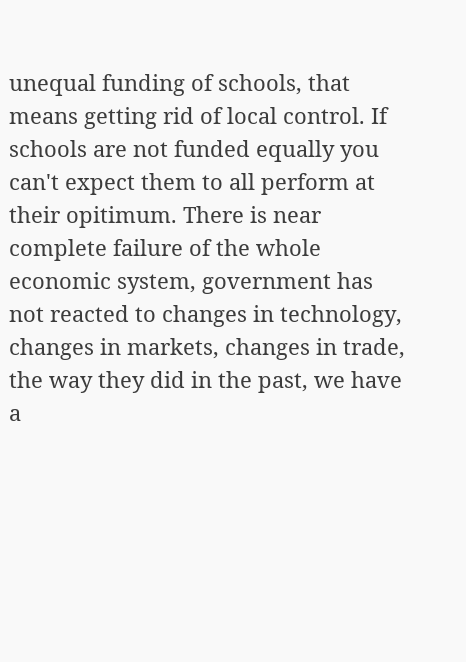unequal funding of schools, that means getting rid of local control. If schools are not funded equally you can't expect them to all perform at their opitimum. There is near complete failure of the whole economic system, government has not reacted to changes in technology, changes in markets, changes in trade, the way they did in the past, we have a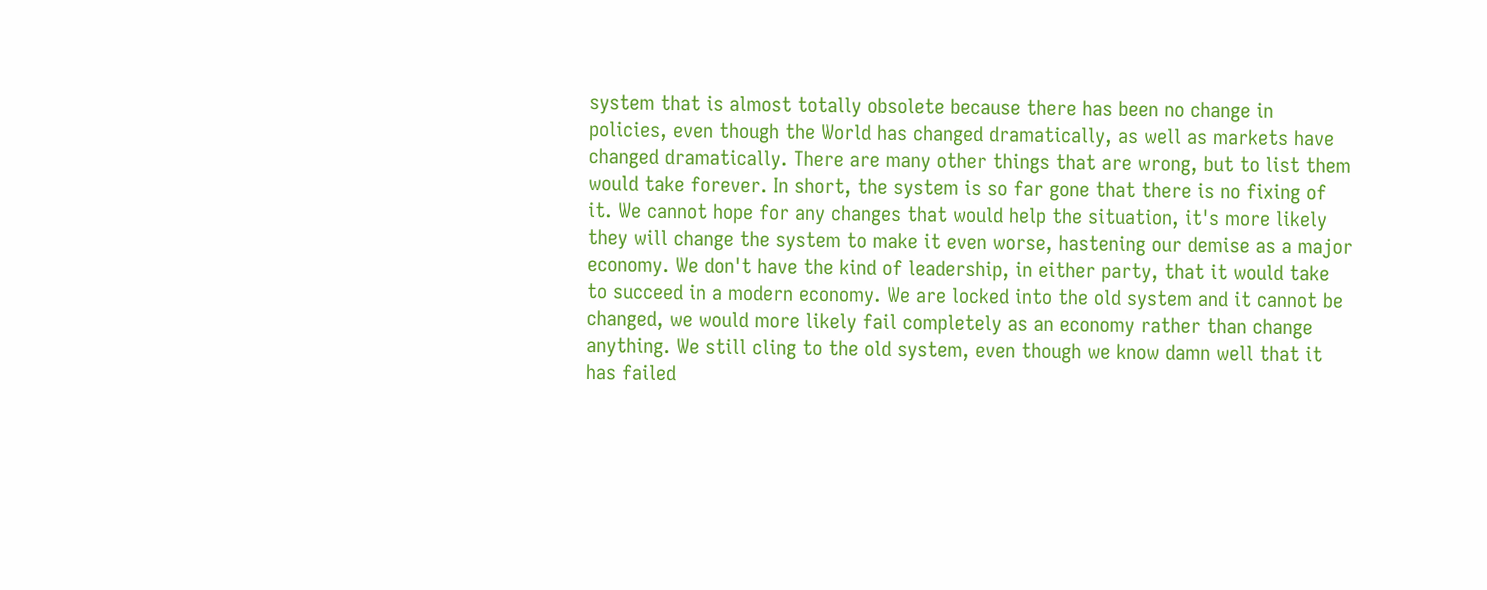system that is almost totally obsolete because there has been no change in policies, even though the World has changed dramatically, as well as markets have changed dramatically. There are many other things that are wrong, but to list them would take forever. In short, the system is so far gone that there is no fixing of it. We cannot hope for any changes that would help the situation, it's more likely they will change the system to make it even worse, hastening our demise as a major economy. We don't have the kind of leadership, in either party, that it would take to succeed in a modern economy. We are locked into the old system and it cannot be changed, we would more likely fail completely as an economy rather than change anything. We still cling to the old system, even though we know damn well that it has failed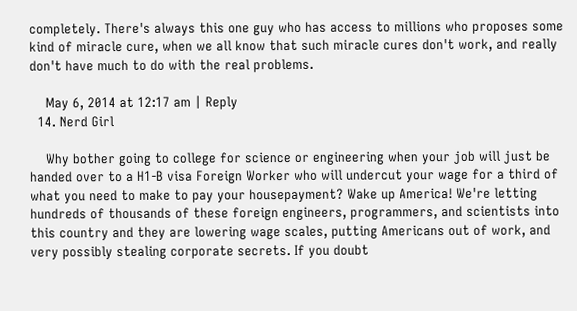completely. There's always this one guy who has access to millions who proposes some kind of miracle cure, when we all know that such miracle cures don't work, and really don't have much to do with the real problems.

    May 6, 2014 at 12:17 am | Reply
  14. Nerd Girl

    Why bother going to college for science or engineering when your job will just be handed over to a H1-B visa Foreign Worker who will undercut your wage for a third of what you need to make to pay your housepayment? Wake up America! We're letting hundreds of thousands of these foreign engineers, programmers, and scientists into this country and they are lowering wage scales, putting Americans out of work, and very possibly stealing corporate secrets. If you doubt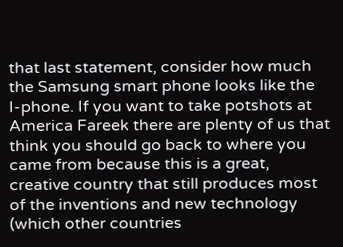that last statement, consider how much the Samsung smart phone looks like the I-phone. If you want to take potshots at America Fareek there are plenty of us that think you should go back to where you came from because this is a great, creative country that still produces most of the inventions and new technology (which other countries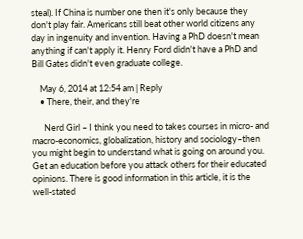steal). If China is number one then it's only because they don't play fair. Americans still beat other world citizens any day in ingenuity and invention. Having a PhD doesn't mean anything if can't apply it. Henry Ford didn't have a PhD and Bill Gates didn't even graduate college.

    May 6, 2014 at 12:54 am | Reply
    • There, their, and they're

      Nerd Girl – I think you need to takes courses in micro- and macro-economics, globalization, history and sociology–then you might begin to understand what is going on around you. Get an education before you attack others for their educated opinions. There is good information in this article, it is the well-stated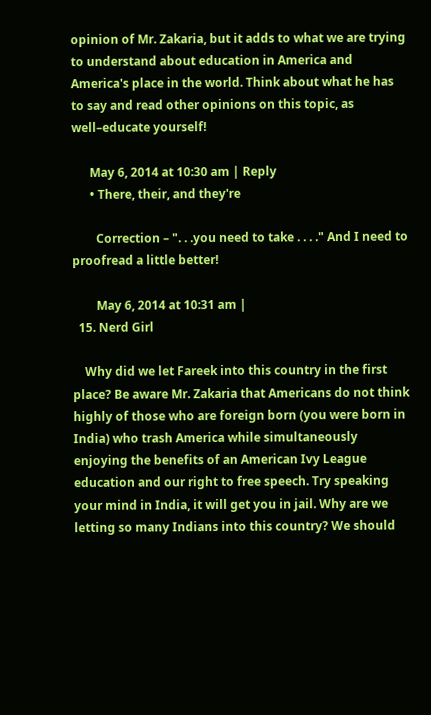opinion of Mr. Zakaria, but it adds to what we are trying to understand about education in America and America's place in the world. Think about what he has to say and read other opinions on this topic, as well–educate yourself!

      May 6, 2014 at 10:30 am | Reply
      • There, their, and they're

        Correction – ". . .you need to take . . . ." And I need to proofread a little better!

        May 6, 2014 at 10:31 am |
  15. Nerd Girl

    Why did we let Fareek into this country in the first place? Be aware Mr. Zakaria that Americans do not think highly of those who are foreign born (you were born in India) who trash America while simultaneously enjoying the benefits of an American Ivy League education and our right to free speech. Try speaking your mind in India, it will get you in jail. Why are we letting so many Indians into this country? We should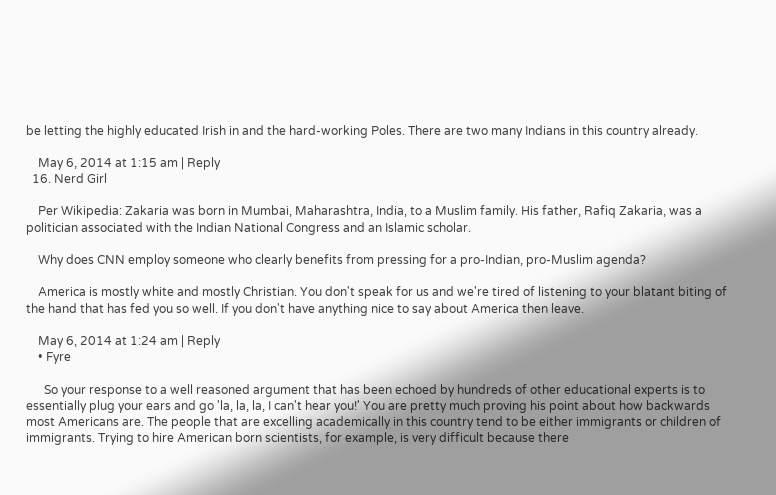be letting the highly educated Irish in and the hard-working Poles. There are two many Indians in this country already.

    May 6, 2014 at 1:15 am | Reply
  16. Nerd Girl

    Per Wikipedia: Zakaria was born in Mumbai, Maharashtra, India, to a Muslim family. His father, Rafiq Zakaria, was a politician associated with the Indian National Congress and an Islamic scholar.

    Why does CNN employ someone who clearly benefits from pressing for a pro-Indian, pro-Muslim agenda?

    America is mostly white and mostly Christian. You don't speak for us and we're tired of listening to your blatant biting of the hand that has fed you so well. If you don't have anything nice to say about America then leave.

    May 6, 2014 at 1:24 am | Reply
    • Fyre

      So your response to a well reasoned argument that has been echoed by hundreds of other educational experts is to essentially plug your ears and go 'la, la, la, I can't hear you!' You are pretty much proving his point about how backwards most Americans are. The people that are excelling academically in this country tend to be either immigrants or children of immigrants. Trying to hire American born scientists, for example, is very difficult because there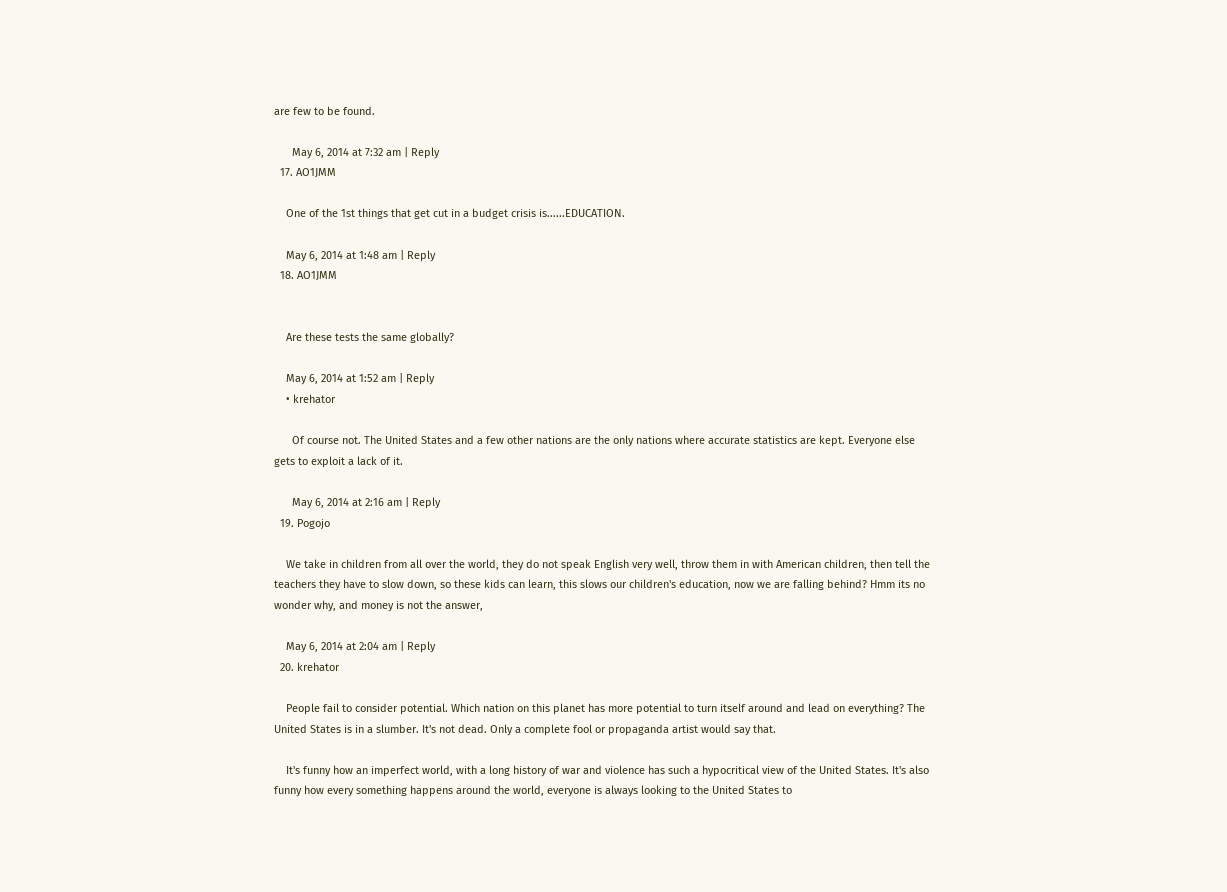are few to be found.

      May 6, 2014 at 7:32 am | Reply
  17. AO1JMM

    One of the 1st things that get cut in a budget crisis is......EDUCATION.

    May 6, 2014 at 1:48 am | Reply
  18. AO1JMM


    Are these tests the same globally?

    May 6, 2014 at 1:52 am | Reply
    • krehator

      Of course not. The United States and a few other nations are the only nations where accurate statistics are kept. Everyone else gets to exploit a lack of it.

      May 6, 2014 at 2:16 am | Reply
  19. Pogojo

    We take in children from all over the world, they do not speak English very well, throw them in with American children, then tell the teachers they have to slow down, so these kids can learn, this slows our children's education, now we are falling behind? Hmm its no wonder why, and money is not the answer,

    May 6, 2014 at 2:04 am | Reply
  20. krehator

    People fail to consider potential. Which nation on this planet has more potential to turn itself around and lead on everything? The United States is in a slumber. It's not dead. Only a complete fool or propaganda artist would say that.

    It's funny how an imperfect world, with a long history of war and violence has such a hypocritical view of the United States. It's also funny how every something happens around the world, everyone is always looking to the United States to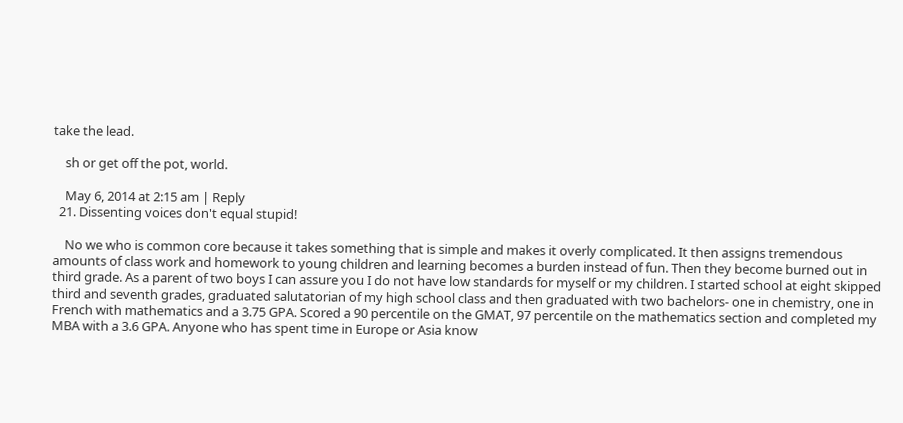take the lead.

    sh or get off the pot, world.

    May 6, 2014 at 2:15 am | Reply
  21. Dissenting voices don't equal stupid!

    No we who is common core because it takes something that is simple and makes it overly complicated. It then assigns tremendous amounts of class work and homework to young children and learning becomes a burden instead of fun. Then they become burned out in third grade. As a parent of two boys I can assure you I do not have low standards for myself or my children. I started school at eight skipped third and seventh grades, graduated salutatorian of my high school class and then graduated with two bachelors- one in chemistry, one in French with mathematics and a 3.75 GPA. Scored a 90 percentile on the GMAT, 97 percentile on the mathematics section and completed my MBA with a 3.6 GPA. Anyone who has spent time in Europe or Asia know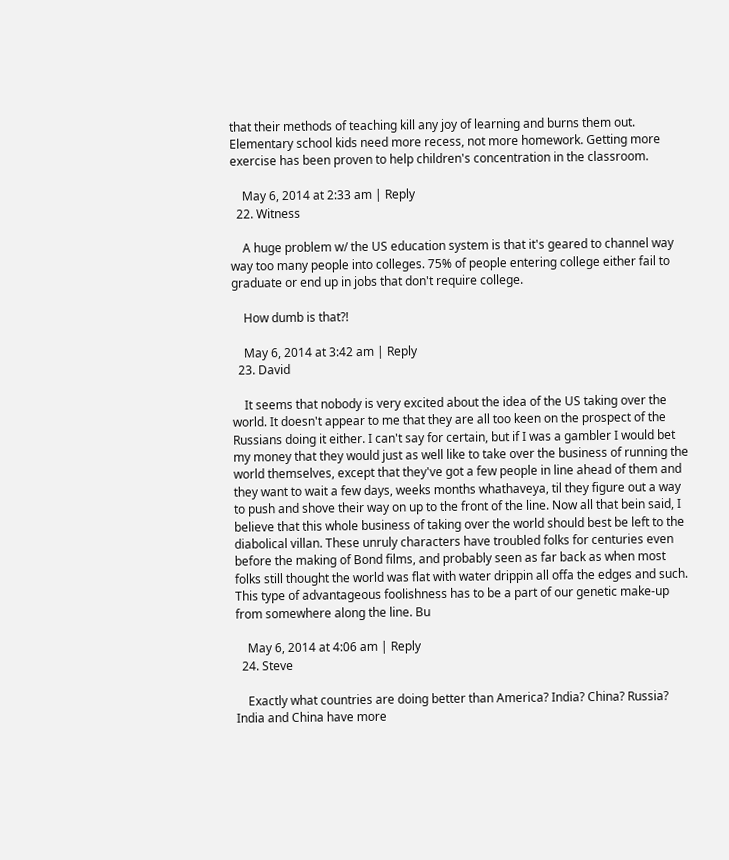that their methods of teaching kill any joy of learning and burns them out. Elementary school kids need more recess, not more homework. Getting more exercise has been proven to help children's concentration in the classroom.

    May 6, 2014 at 2:33 am | Reply
  22. Witness

    A huge problem w/ the US education system is that it's geared to channel way way too many people into colleges. 75% of people entering college either fail to graduate or end up in jobs that don't require college.

    How dumb is that?!

    May 6, 2014 at 3:42 am | Reply
  23. David

    It seems that nobody is very excited about the idea of the US taking over the world. It doesn't appear to me that they are all too keen on the prospect of the Russians doing it either. I can't say for certain, but if I was a gambler I would bet my money that they would just as well like to take over the business of running the world themselves, except that they've got a few people in line ahead of them and they want to wait a few days, weeks months whathaveya, til they figure out a way to push and shove their way on up to the front of the line. Now all that bein said, I believe that this whole business of taking over the world should best be left to the diabolical villan. These unruly characters have troubled folks for centuries even before the making of Bond films, and probably seen as far back as when most folks still thought the world was flat with water drippin all offa the edges and such. This type of advantageous foolishness has to be a part of our genetic make-up from somewhere along the line. Bu

    May 6, 2014 at 4:06 am | Reply
  24. Steve

    Exactly what countries are doing better than America? India? China? Russia? India and China have more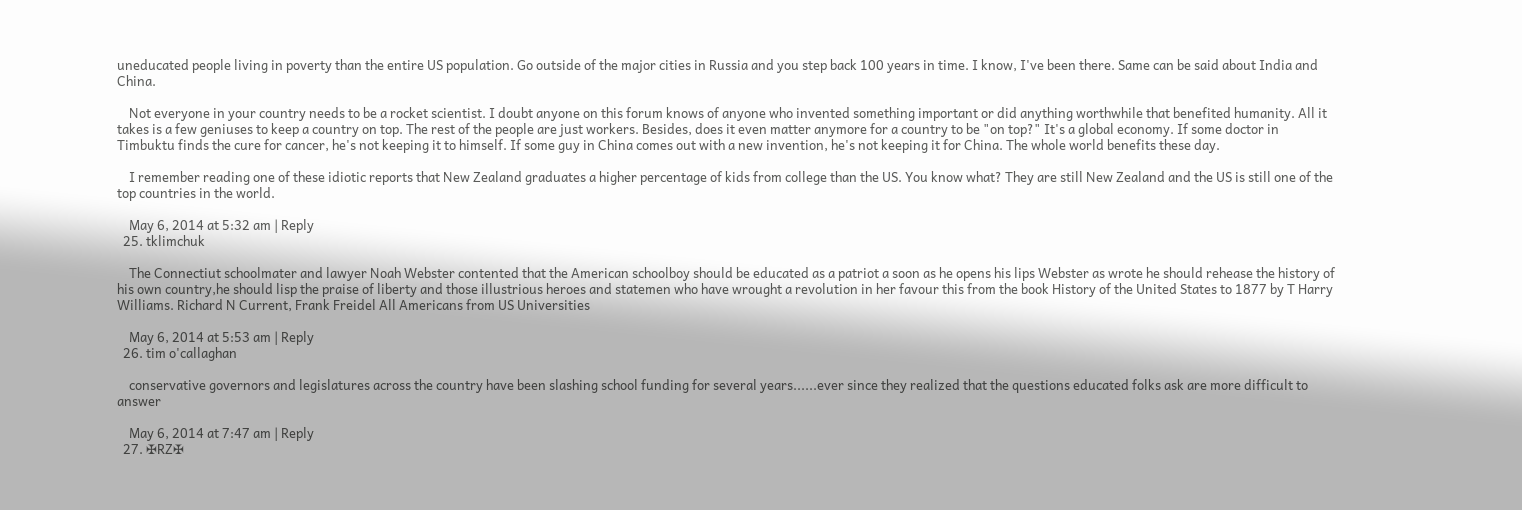uneducated people living in poverty than the entire US population. Go outside of the major cities in Russia and you step back 100 years in time. I know, I've been there. Same can be said about India and China.

    Not everyone in your country needs to be a rocket scientist. I doubt anyone on this forum knows of anyone who invented something important or did anything worthwhile that benefited humanity. All it takes is a few geniuses to keep a country on top. The rest of the people are just workers. Besides, does it even matter anymore for a country to be "on top?" It's a global economy. If some doctor in Timbuktu finds the cure for cancer, he's not keeping it to himself. If some guy in China comes out with a new invention, he's not keeping it for China. The whole world benefits these day.

    I remember reading one of these idiotic reports that New Zealand graduates a higher percentage of kids from college than the US. You know what? They are still New Zealand and the US is still one of the top countries in the world.

    May 6, 2014 at 5:32 am | Reply
  25. tklimchuk

    The Connectiut schoolmater and lawyer Noah Webster contented that the American schoolboy should be educated as a patriot a soon as he opens his lips Webster as wrote he should rehease the history of his own country,he should lisp the praise of liberty and those illustrious heroes and statemen who have wrought a revolution in her favour this from the book History of the United States to 1877 by T Harry Williams. Richard N Current, Frank Freidel All Americans from US Universities

    May 6, 2014 at 5:53 am | Reply
  26. tim o'callaghan

    conservative governors and legislatures across the country have been slashing school funding for several years......ever since they realized that the questions educated folks ask are more difficult to answer

    May 6, 2014 at 7:47 am | Reply
  27. ✠RZ✠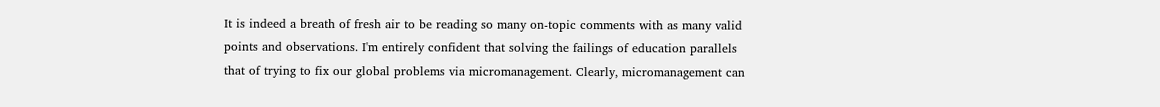It is indeed a breath of fresh air to be reading so many on-topic comments with as many valid points and observations. I'm entirely confident that solving the failings of education parallels that of trying to fix our global problems via micromanagement. Clearly, micromanagement can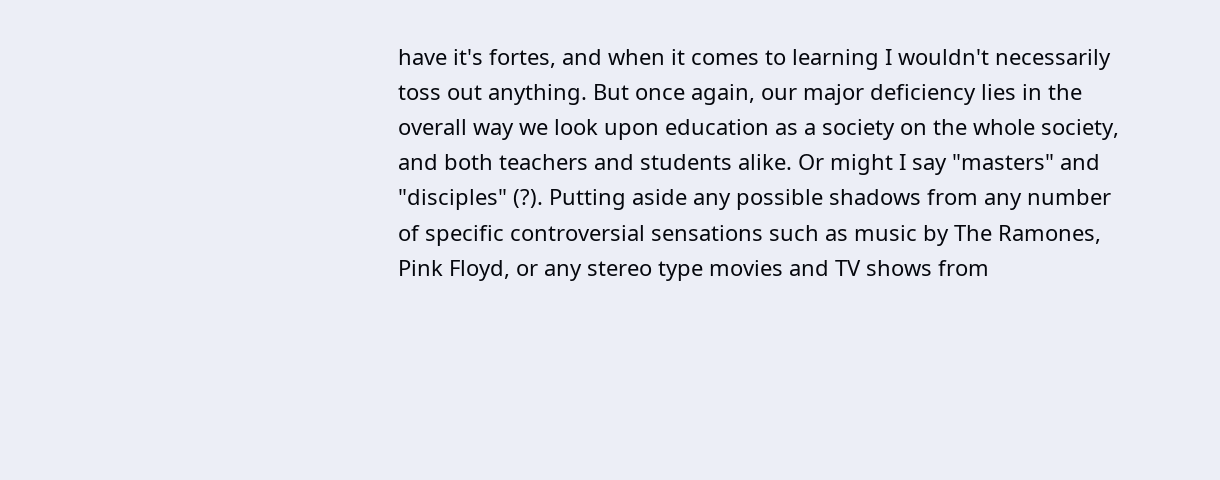have it's fortes, and when it comes to learning I wouldn't necessarily toss out anything. But once again, our major deficiency lies in the overall way we look upon education as a society on the whole society, and both teachers and students alike. Or might I say "masters" and "disciples" (?). Putting aside any possible shadows from any number of specific controversial sensations such as music by The Ramones, Pink Floyd, or any stereo type movies and TV shows from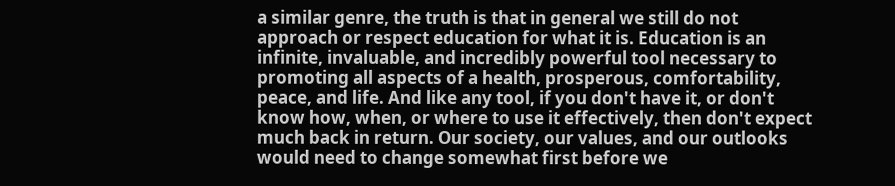a similar genre, the truth is that in general we still do not approach or respect education for what it is. Education is an infinite, invaluable, and incredibly powerful tool necessary to promoting all aspects of a health, prosperous, comfortability, peace, and life. And like any tool, if you don't have it, or don't know how, when, or where to use it effectively, then don't expect much back in return. Our society, our values, and our outlooks would need to change somewhat first before we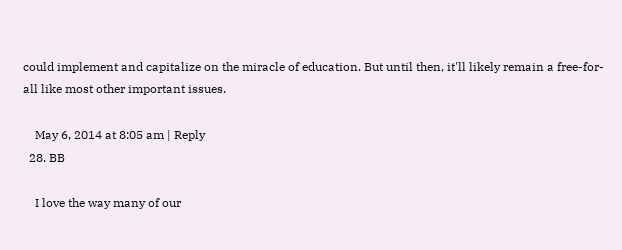could implement and capitalize on the miracle of education. But until then, it'll likely remain a free-for-all like most other important issues.

    May 6, 2014 at 8:05 am | Reply
  28. BB

    I love the way many of our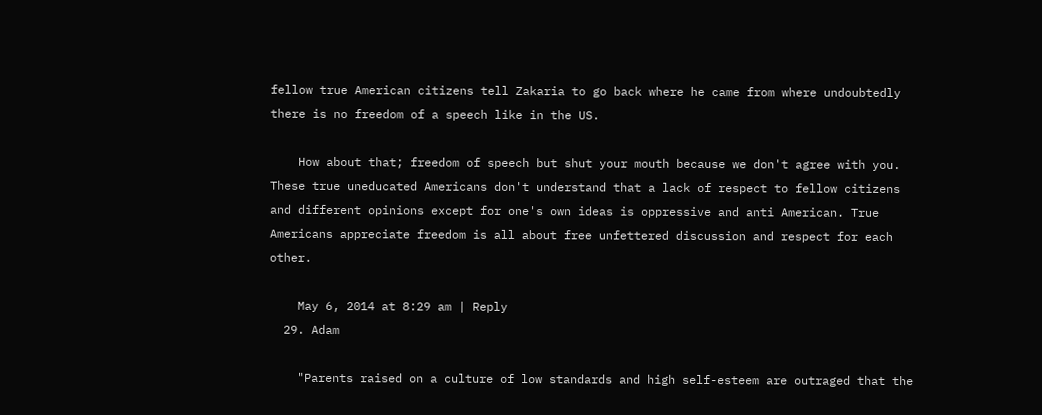fellow true American citizens tell Zakaria to go back where he came from where undoubtedly there is no freedom of a speech like in the US.

    How about that; freedom of speech but shut your mouth because we don't agree with you. These true uneducated Americans don't understand that a lack of respect to fellow citizens and different opinions except for one's own ideas is oppressive and anti American. True Americans appreciate freedom is all about free unfettered discussion and respect for each other.

    May 6, 2014 at 8:29 am | Reply
  29. Adam

    "Parents raised on a culture of low standards and high self-esteem are outraged that the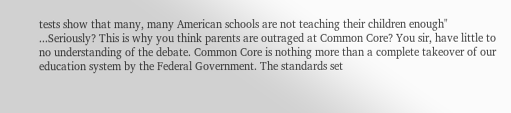tests show that many, many American schools are not teaching their children enough" ...Seriously? This is why you think parents are outraged at Common Core? You sir, have little to no understanding of the debate. Common Core is nothing more than a complete takeover of our education system by the Federal Government. The standards set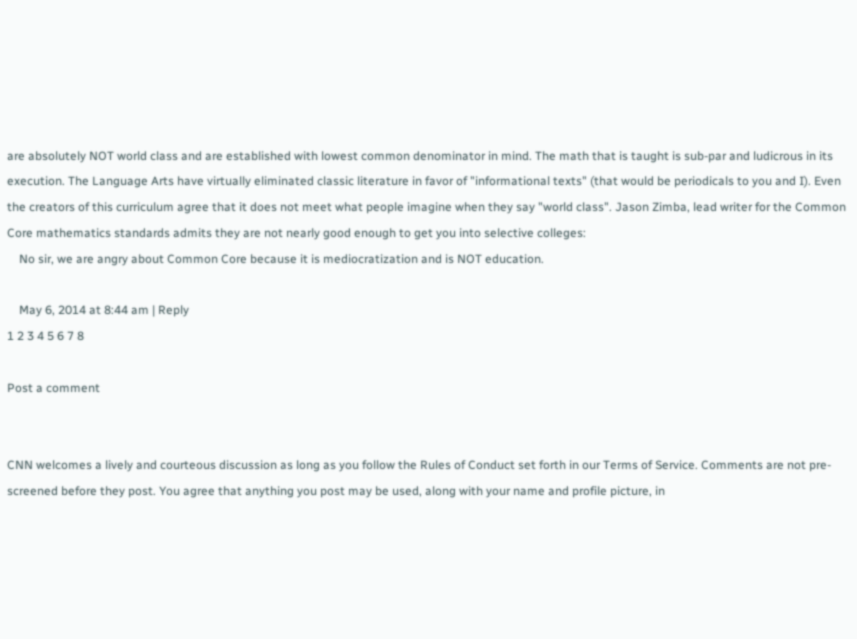are absolutely NOT world class and are established with lowest common denominator in mind. The math that is taught is sub-par and ludicrous in its execution. The Language Arts have virtually eliminated classic literature in favor of "informational texts" (that would be periodicals to you and I). Even the creators of this curriculum agree that it does not meet what people imagine when they say "world class". Jason Zimba, lead writer for the Common Core mathematics standards admits they are not nearly good enough to get you into selective colleges:
    No sir, we are angry about Common Core because it is mediocratization and is NOT education.

    May 6, 2014 at 8:44 am | Reply
1 2 3 4 5 6 7 8

Post a comment


CNN welcomes a lively and courteous discussion as long as you follow the Rules of Conduct set forth in our Terms of Service. Comments are not pre-screened before they post. You agree that anything you post may be used, along with your name and profile picture, in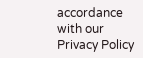accordance with our Privacy Policy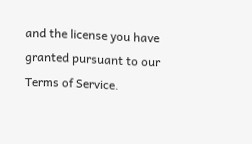and the license you have granted pursuant to our Terms of Service.